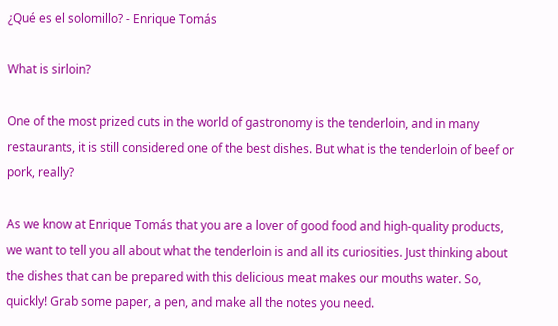¿Qué es el solomillo? - Enrique Tomás

What is sirloin?

One of the most prized cuts in the world of gastronomy is the tenderloin, and in many restaurants, it is still considered one of the best dishes. But what is the tenderloin of beef or pork, really?

As we know at Enrique Tomás that you are a lover of good food and high-quality products, we want to tell you all about what the tenderloin is and all its curiosities. Just thinking about the dishes that can be prepared with this delicious meat makes our mouths water. So, quickly! Grab some paper, a pen, and make all the notes you need.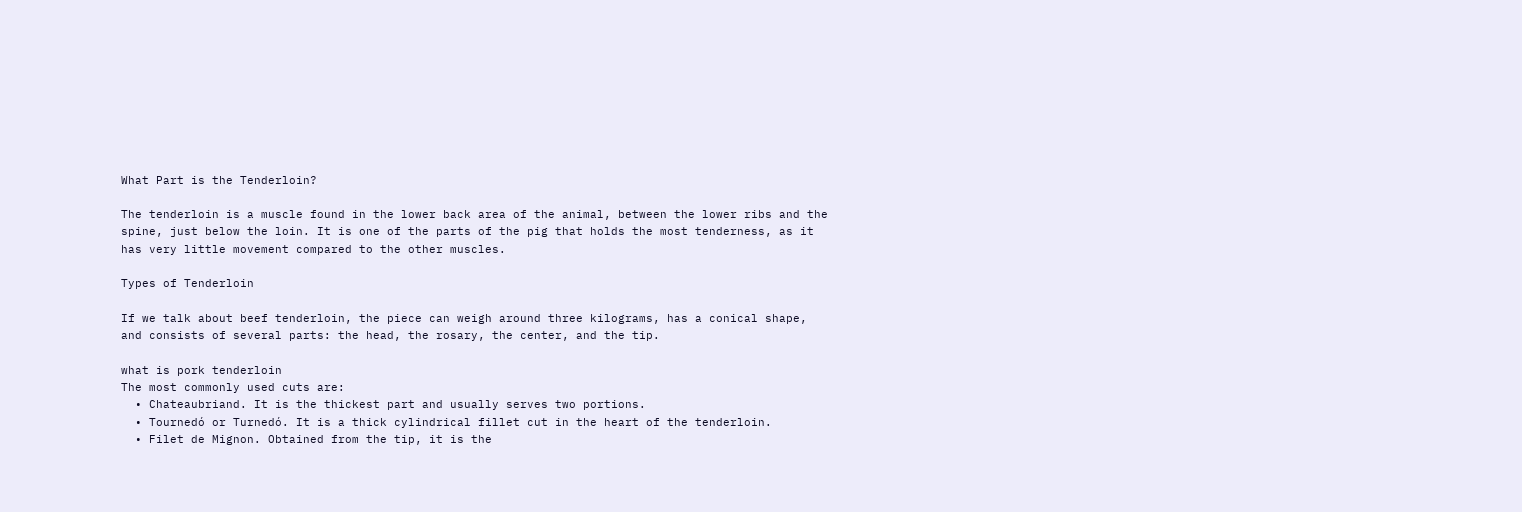What Part is the Tenderloin?

The tenderloin is a muscle found in the lower back area of the animal, between the lower ribs and the spine, just below the loin. It is one of the parts of the pig that holds the most tenderness, as it has very little movement compared to the other muscles.

Types of Tenderloin

If we talk about beef tenderloin, the piece can weigh around three kilograms, has a conical shape, and consists of several parts: the head, the rosary, the center, and the tip.

what is pork tenderloin
The most commonly used cuts are:
  • Chateaubriand. It is the thickest part and usually serves two portions.
  • Tournedó or Turnedó. It is a thick cylindrical fillet cut in the heart of the tenderloin.
  • Filet de Mignon. Obtained from the tip, it is the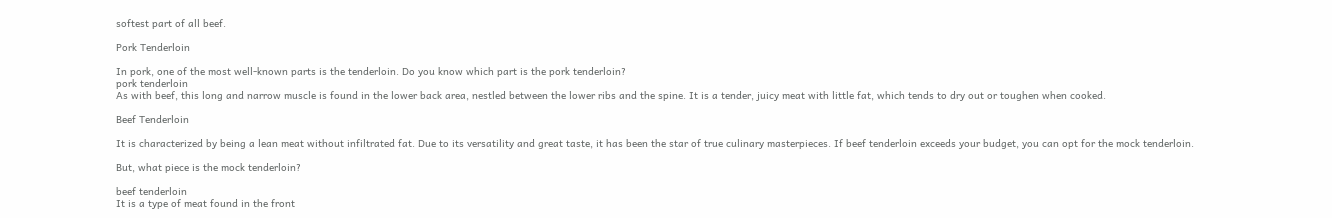softest part of all beef.

Pork Tenderloin

In pork, one of the most well-known parts is the tenderloin. Do you know which part is the pork tenderloin?
pork tenderloin
As with beef, this long and narrow muscle is found in the lower back area, nestled between the lower ribs and the spine. It is a tender, juicy meat with little fat, which tends to dry out or toughen when cooked.

Beef Tenderloin

It is characterized by being a lean meat without infiltrated fat. Due to its versatility and great taste, it has been the star of true culinary masterpieces. If beef tenderloin exceeds your budget, you can opt for the mock tenderloin.

But, what piece is the mock tenderloin?

beef tenderloin
It is a type of meat found in the front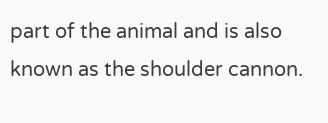part of the animal and is also known as the shoulder cannon.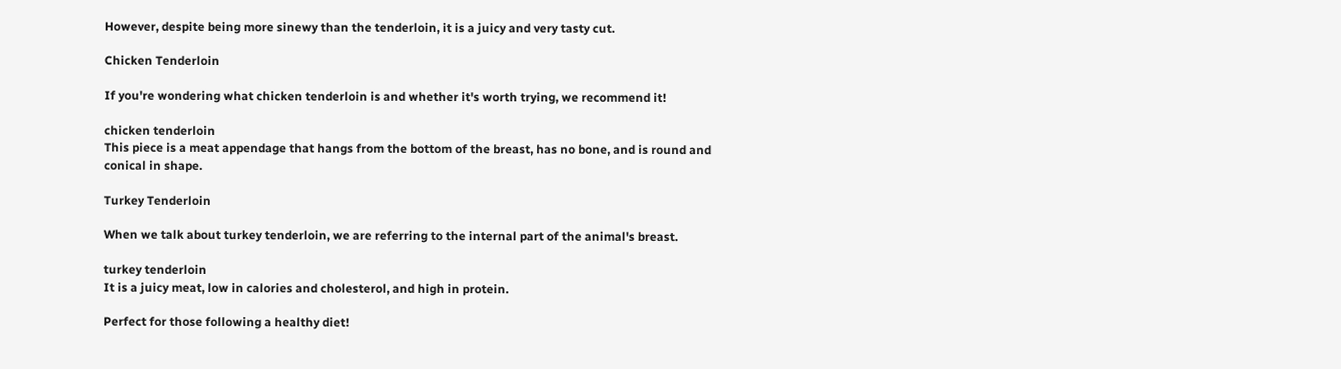However, despite being more sinewy than the tenderloin, it is a juicy and very tasty cut.

Chicken Tenderloin

If you're wondering what chicken tenderloin is and whether it's worth trying, we recommend it!

chicken tenderloin
This piece is a meat appendage that hangs from the bottom of the breast, has no bone, and is round and conical in shape.

Turkey Tenderloin

When we talk about turkey tenderloin, we are referring to the internal part of the animal's breast.

turkey tenderloin
It is a juicy meat, low in calories and cholesterol, and high in protein.

Perfect for those following a healthy diet!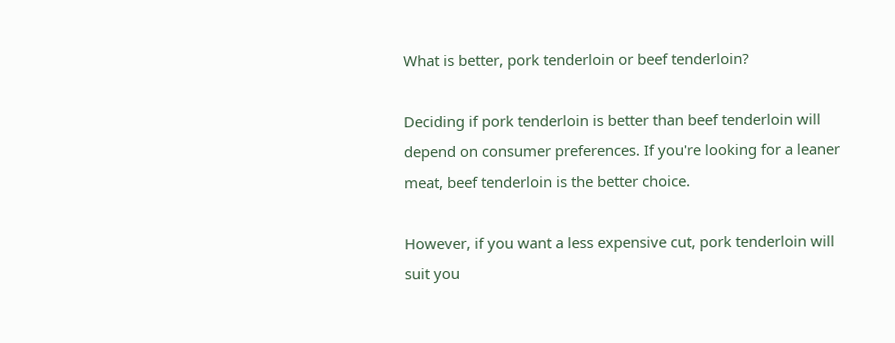What is better, pork tenderloin or beef tenderloin?

Deciding if pork tenderloin is better than beef tenderloin will depend on consumer preferences. If you're looking for a leaner meat, beef tenderloin is the better choice.

However, if you want a less expensive cut, pork tenderloin will suit you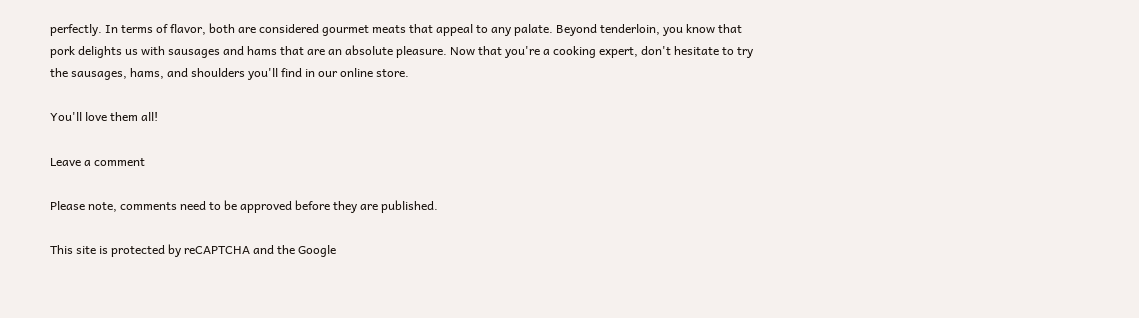perfectly. In terms of flavor, both are considered gourmet meats that appeal to any palate. Beyond tenderloin, you know that pork delights us with sausages and hams that are an absolute pleasure. Now that you're a cooking expert, don't hesitate to try the sausages, hams, and shoulders you'll find in our online store.

You'll love them all!

Leave a comment

Please note, comments need to be approved before they are published.

This site is protected by reCAPTCHA and the Google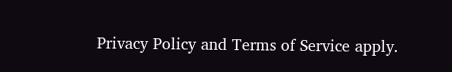Privacy Policy and Terms of Service apply.